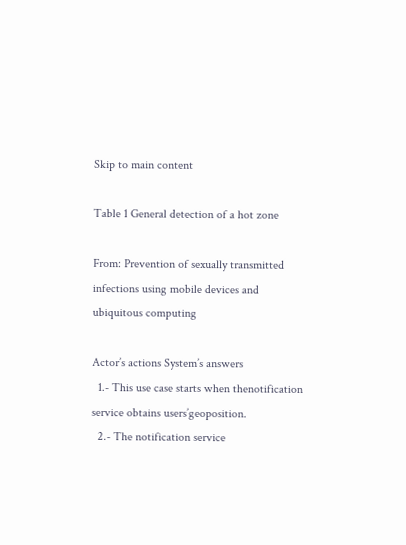Skip to main content

Table 1 General detection of a hot zone

From: Prevention of sexually transmitted infections using mobile devices and ubiquitous computing

Actor’s actions System’s answers
  1.- This use case starts when thenotification service obtains users’geoposition.
  2.- The notification service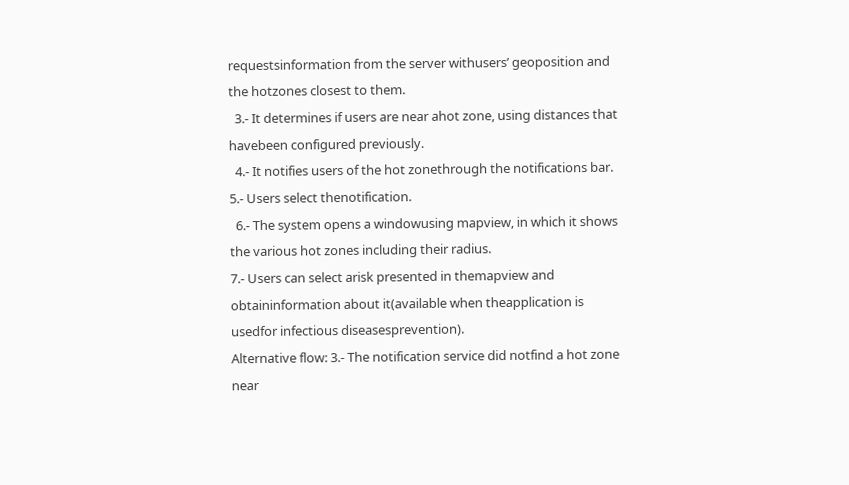requestsinformation from the server withusers’ geoposition and the hotzones closest to them.
  3.- It determines if users are near ahot zone, using distances that havebeen configured previously.
  4.- It notifies users of the hot zonethrough the notifications bar.
5.- Users select thenotification.
  6.- The system opens a windowusing mapview, in which it shows the various hot zones including their radius.
7.- Users can select arisk presented in themapview and obtaininformation about it(available when theapplication is usedfor infectious diseasesprevention).
Alternative flow: 3.- The notification service did notfind a hot zone near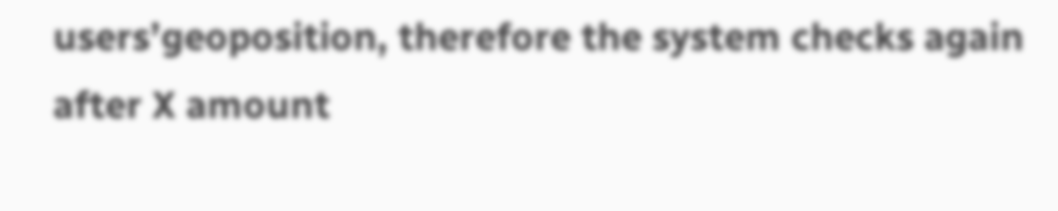users’geoposition, therefore the system checks again after X amount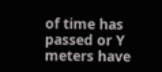of time has passed or Y meters have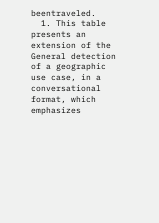beentraveled.
  1. This table presents an extension of the General detection of a geographic use case, in a conversational format, which emphasizes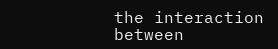the interaction between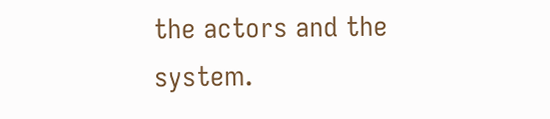the actors and the system.